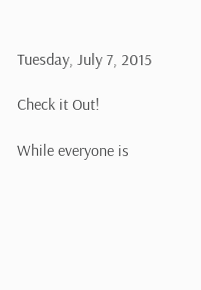Tuesday, July 7, 2015

Check it Out!

While everyone is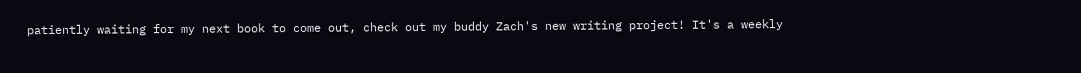patiently waiting for my next book to come out, check out my buddy Zach's new writing project! It's a weekly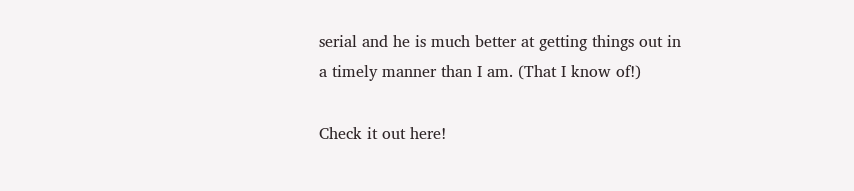serial and he is much better at getting things out in a timely manner than I am. (That I know of!)

Check it out here!